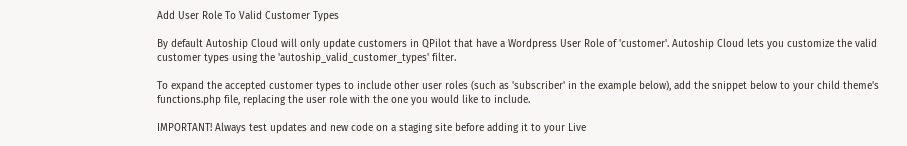Add User Role To Valid Customer Types

By default Autoship Cloud will only update customers in QPilot that have a Wordpress User Role of 'customer'. Autoship Cloud lets you customize the valid customer types using the 'autoship_valid_customer_types' filter.

To expand the accepted customer types to include other user roles (such as 'subscriber' in the example below), add the snippet below to your child theme's functions.php file, replacing the user role with the one you would like to include.

IMPORTANT! Always test updates and new code on a staging site before adding it to your Live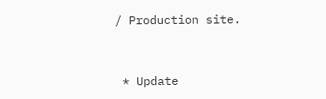/ Production site.


 * Update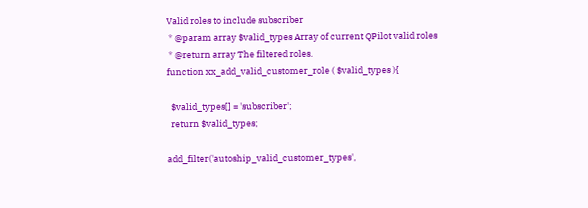Valid roles to include subscriber
 * @param array $valid_types Array of current QPilot valid roles
 * @return array The filtered roles.
function xx_add_valid_customer_role ( $valid_types ){

  $valid_types[] = 'subscriber';
  return $valid_types;

add_filter('autoship_valid_customer_types',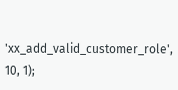'xx_add_valid_customer_role', 10, 1);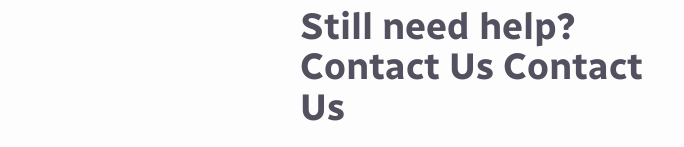Still need help? Contact Us Contact Us